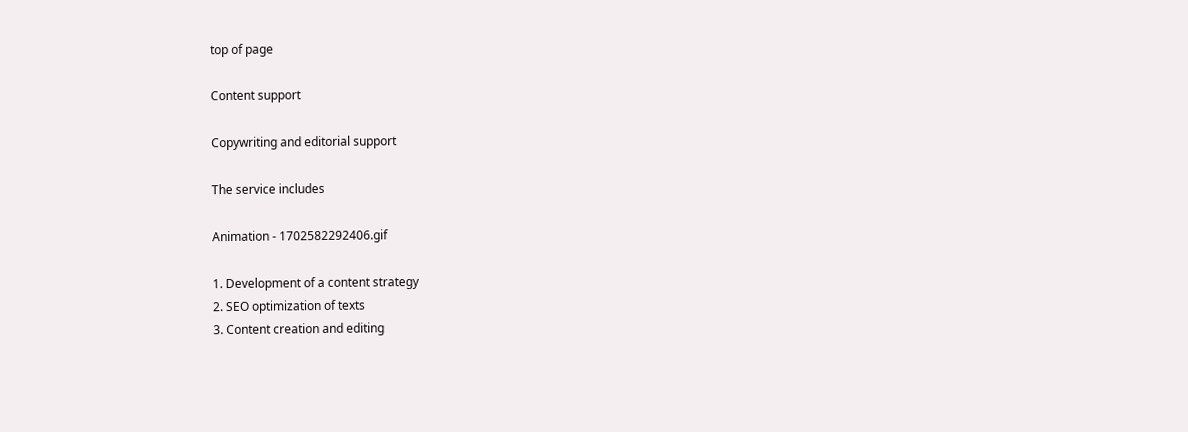top of page

Content support

Copywriting and editorial support

The service includes

Animation - 1702582292406.gif

1. Development of a content strategy
2. SEO optimization of texts
3. Content creation and editing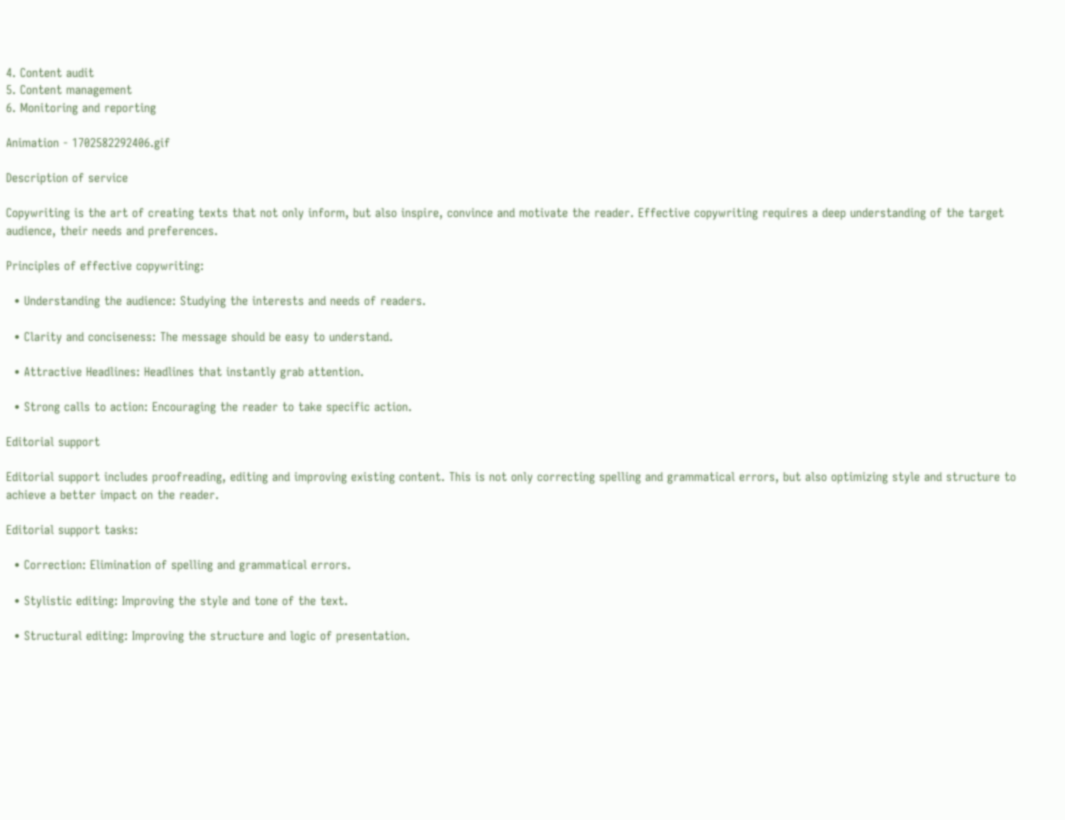4. Content audit
5. Content management
6. Monitoring and reporting

Animation - 1702582292406.gif

Description of service

Copywriting is the art of creating texts that not only inform, but also inspire, convince and motivate the reader. Effective copywriting requires a deep understanding of the target audience, their needs and preferences.

Principles of effective copywriting:

  • Understanding the audience: Studying the interests and needs of readers.

  • Clarity and conciseness: The message should be easy to understand.

  • Attractive Headlines: Headlines that instantly grab attention.

  • Strong calls to action: Encouraging the reader to take specific action.

Editorial support

Editorial support includes proofreading, editing and improving existing content. This is not only correcting spelling and grammatical errors, but also optimizing style and structure to achieve a better impact on the reader.

Editorial support tasks:

  • Correction: Elimination of spelling and grammatical errors.

  • Stylistic editing: Improving the style and tone of the text.

  • Structural editing: Improving the structure and logic of presentation.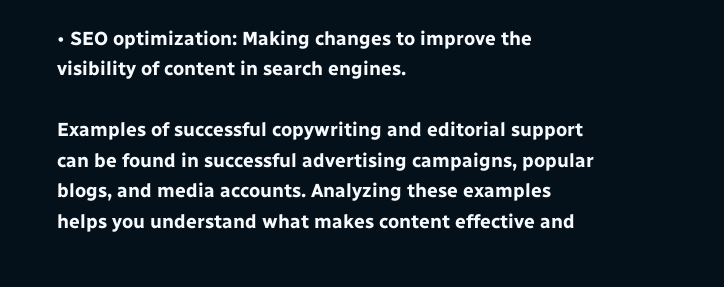• SEO optimization: Making changes to improve the visibility of content in search engines.

Examples of successful copywriting and editorial support can be found in successful advertising campaigns, popular blogs, and media accounts. Analyzing these examples helps you understand what makes content effective and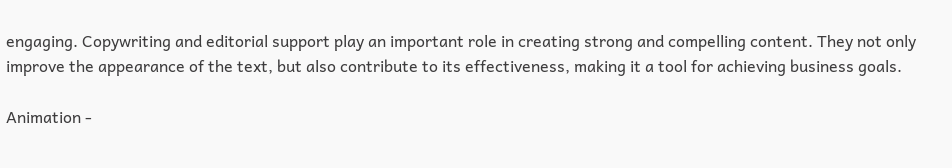engaging. Copywriting and editorial support play an important role in creating strong and compelling content. They not only improve the appearance of the text, but also contribute to its effectiveness, making it a tool for achieving business goals.

Animation -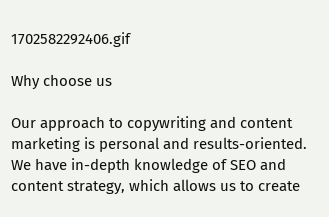1702582292406.gif

Why choose us

Our approach to copywriting and content marketing is personal and results-oriented. We have in-depth knowledge of SEO and content strategy, which allows us to create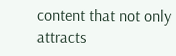content that not only attracts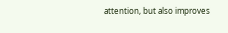attention, but also improves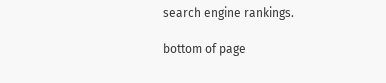search engine rankings.

bottom of page